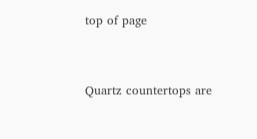top of page


Quartz countertops are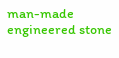man-made engineered stone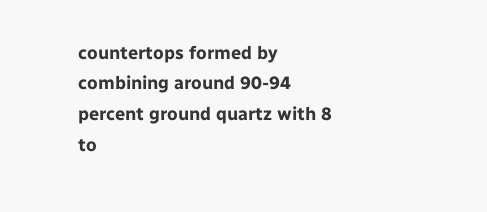countertops formed by combining around 90-94 percent ground quartz with 8 to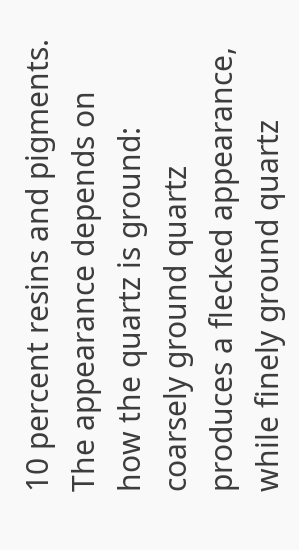10 percent resins and pigments. The appearance depends on how the quartz is ground: coarsely ground quartz produces a flecked appearance, while finely ground quartz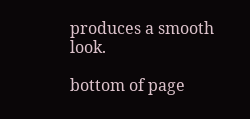produces a smooth look.

bottom of page